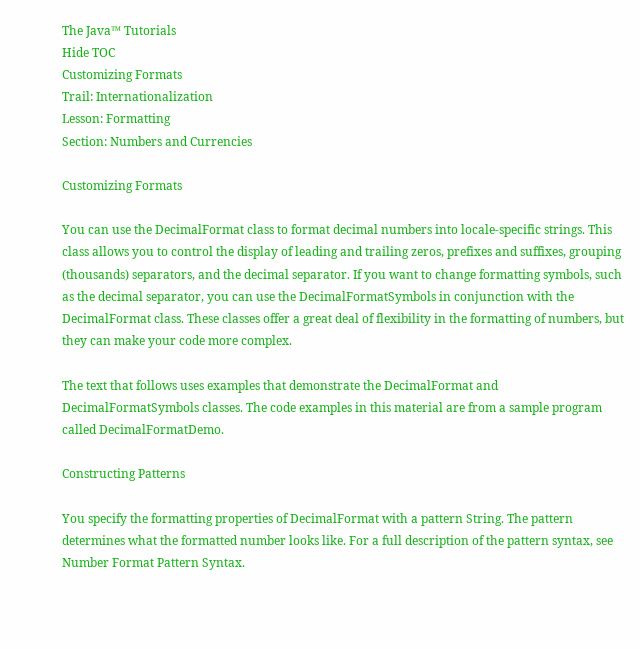The Java™ Tutorials
Hide TOC
Customizing Formats
Trail: Internationalization
Lesson: Formatting
Section: Numbers and Currencies

Customizing Formats

You can use the DecimalFormat class to format decimal numbers into locale-specific strings. This class allows you to control the display of leading and trailing zeros, prefixes and suffixes, grouping (thousands) separators, and the decimal separator. If you want to change formatting symbols, such as the decimal separator, you can use the DecimalFormatSymbols in conjunction with the DecimalFormat class. These classes offer a great deal of flexibility in the formatting of numbers, but they can make your code more complex.

The text that follows uses examples that demonstrate the DecimalFormat and DecimalFormatSymbols classes. The code examples in this material are from a sample program called DecimalFormatDemo.

Constructing Patterns

You specify the formatting properties of DecimalFormat with a pattern String. The pattern determines what the formatted number looks like. For a full description of the pattern syntax, see Number Format Pattern Syntax.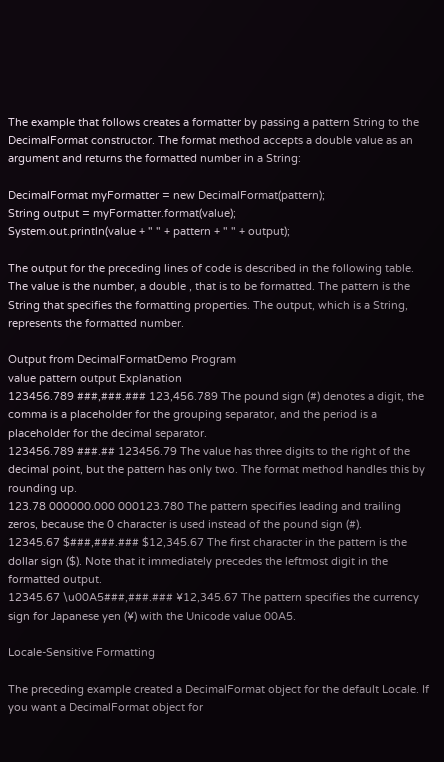The example that follows creates a formatter by passing a pattern String to the DecimalFormat constructor. The format method accepts a double value as an argument and returns the formatted number in a String:

DecimalFormat myFormatter = new DecimalFormat(pattern);
String output = myFormatter.format(value);
System.out.println(value + " " + pattern + " " + output);

The output for the preceding lines of code is described in the following table. The value is the number, a double , that is to be formatted. The pattern is the String that specifies the formatting properties. The output, which is a String, represents the formatted number.

Output from DecimalFormatDemo Program
value pattern output Explanation
123456.789 ###,###.### 123,456.789 The pound sign (#) denotes a digit, the comma is a placeholder for the grouping separator, and the period is a placeholder for the decimal separator.
123456.789 ###.## 123456.79 The value has three digits to the right of the decimal point, but the pattern has only two. The format method handles this by rounding up.
123.78 000000.000 000123.780 The pattern specifies leading and trailing zeros, because the 0 character is used instead of the pound sign (#).
12345.67 $###,###.### $12,345.67 The first character in the pattern is the dollar sign ($). Note that it immediately precedes the leftmost digit in the formatted output.
12345.67 \u00A5###,###.### ¥12,345.67 The pattern specifies the currency sign for Japanese yen (¥) with the Unicode value 00A5.

Locale-Sensitive Formatting

The preceding example created a DecimalFormat object for the default Locale. If you want a DecimalFormat object for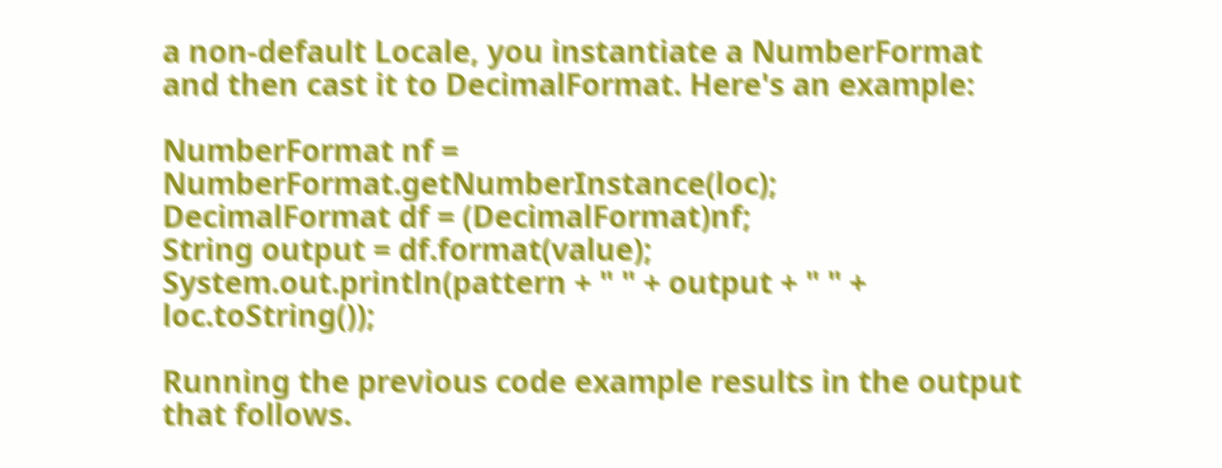a non-default Locale, you instantiate a NumberFormat and then cast it to DecimalFormat. Here's an example:

NumberFormat nf = NumberFormat.getNumberInstance(loc);
DecimalFormat df = (DecimalFormat)nf;
String output = df.format(value);
System.out.println(pattern + " " + output + " " + loc.toString());

Running the previous code example results in the output that follows.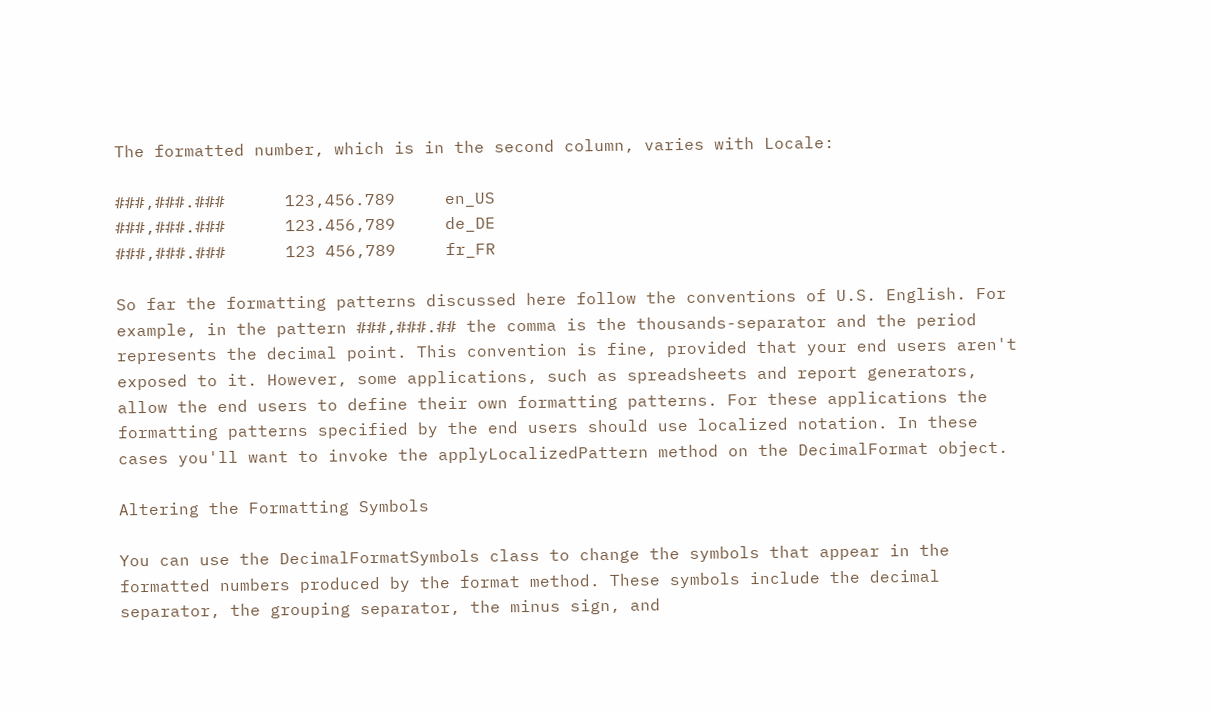The formatted number, which is in the second column, varies with Locale:

###,###.###      123,456.789     en_US
###,###.###      123.456,789     de_DE
###,###.###      123 456,789     fr_FR

So far the formatting patterns discussed here follow the conventions of U.S. English. For example, in the pattern ###,###.## the comma is the thousands-separator and the period represents the decimal point. This convention is fine, provided that your end users aren't exposed to it. However, some applications, such as spreadsheets and report generators, allow the end users to define their own formatting patterns. For these applications the formatting patterns specified by the end users should use localized notation. In these cases you'll want to invoke the applyLocalizedPattern method on the DecimalFormat object.

Altering the Formatting Symbols

You can use the DecimalFormatSymbols class to change the symbols that appear in the formatted numbers produced by the format method. These symbols include the decimal separator, the grouping separator, the minus sign, and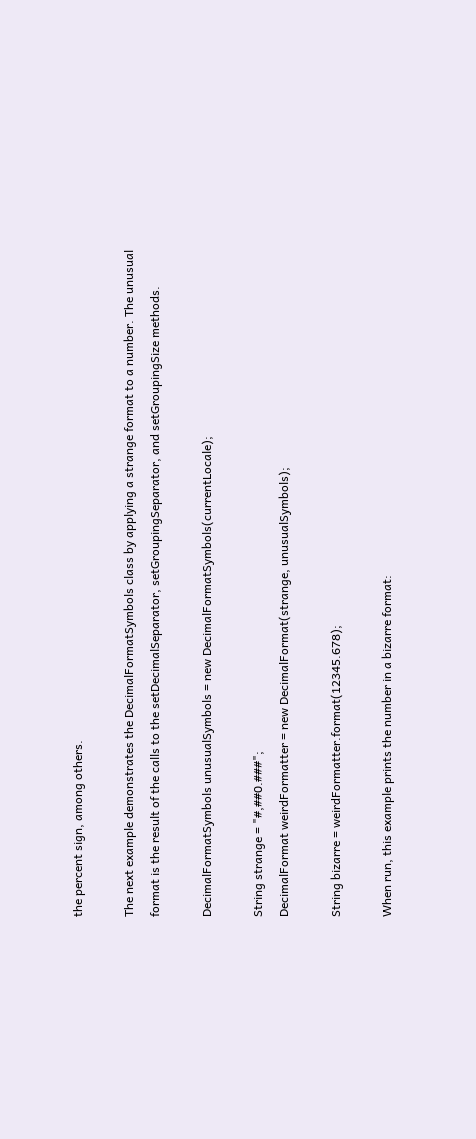the percent sign, among others.

The next example demonstrates the DecimalFormatSymbols class by applying a strange format to a number. The unusual format is the result of the calls to the setDecimalSeparator, setGroupingSeparator, and setGroupingSize methods.

DecimalFormatSymbols unusualSymbols = new DecimalFormatSymbols(currentLocale);

String strange = "#,##0.###";
DecimalFormat weirdFormatter = new DecimalFormat(strange, unusualSymbols);

String bizarre = weirdFormatter.format(12345.678);

When run, this example prints the number in a bizarre format: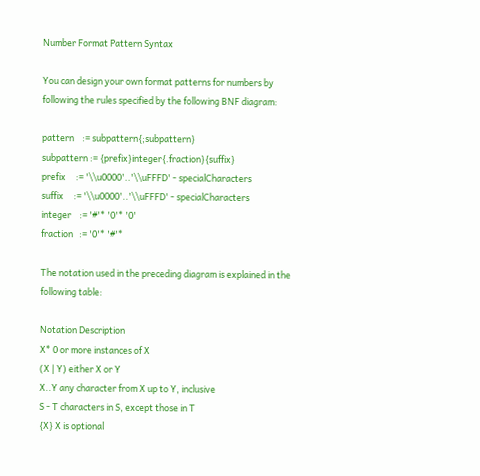Number Format Pattern Syntax

You can design your own format patterns for numbers by following the rules specified by the following BNF diagram:

pattern    := subpattern{;subpattern}
subpattern := {prefix}integer{.fraction}{suffix}
prefix     := '\\u0000'..'\\uFFFD' - specialCharacters
suffix     := '\\u0000'..'\\uFFFD' - specialCharacters
integer    := '#'* '0'* '0'
fraction   := '0'* '#'*

The notation used in the preceding diagram is explained in the following table:

Notation Description
X* 0 or more instances of X
(X | Y) either X or Y
X..Y any character from X up to Y, inclusive
S - T characters in S, except those in T
{X} X is optional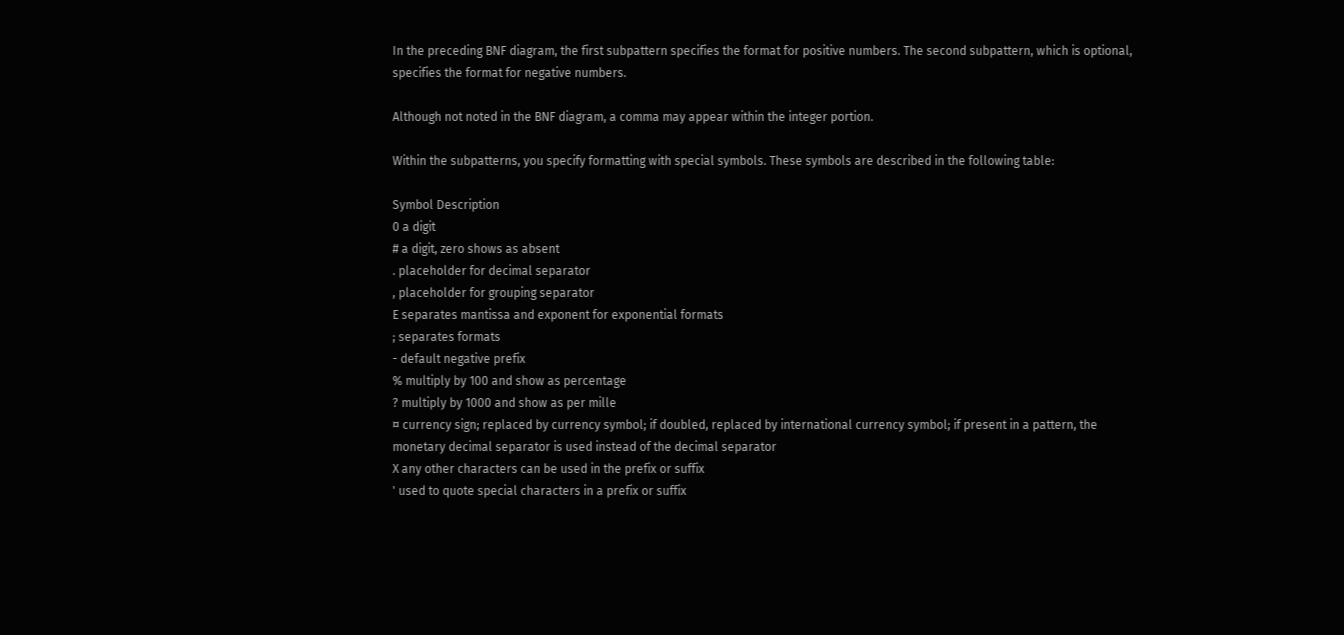In the preceding BNF diagram, the first subpattern specifies the format for positive numbers. The second subpattern, which is optional, specifies the format for negative numbers.

Although not noted in the BNF diagram, a comma may appear within the integer portion.

Within the subpatterns, you specify formatting with special symbols. These symbols are described in the following table:

Symbol Description
0 a digit
# a digit, zero shows as absent
. placeholder for decimal separator
, placeholder for grouping separator
E separates mantissa and exponent for exponential formats
; separates formats
- default negative prefix
% multiply by 100 and show as percentage
? multiply by 1000 and show as per mille
¤ currency sign; replaced by currency symbol; if doubled, replaced by international currency symbol; if present in a pattern, the monetary decimal separator is used instead of the decimal separator
X any other characters can be used in the prefix or suffix
' used to quote special characters in a prefix or suffix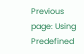Previous page: Using Predefined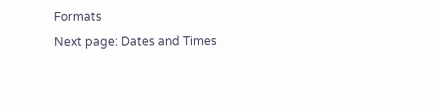Formats
Next page: Dates and Times